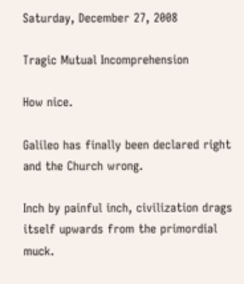Saturday, December 27, 2008

Tragic Mutual Incomprehension

How nice.

Galileo has finally been declared right and the Church wrong.

Inch by painful inch, civilization drags itself upwards from the primordial muck.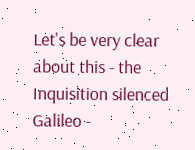Let's be very clear about this - the Inquisition silenced Galileo -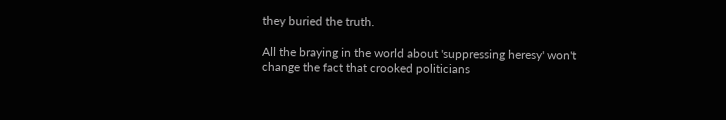they buried the truth.

All the braying in the world about 'suppressing heresy' won't change the fact that crooked politicians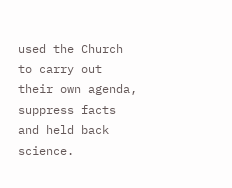used the Church to carry out their own agenda, suppress facts and held back science.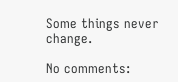Some things never change.

No comments: